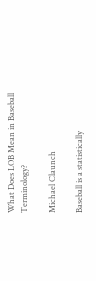What Does LOB Mean in Baseball Terminology?

Michael Claunch

Baseball is a statistically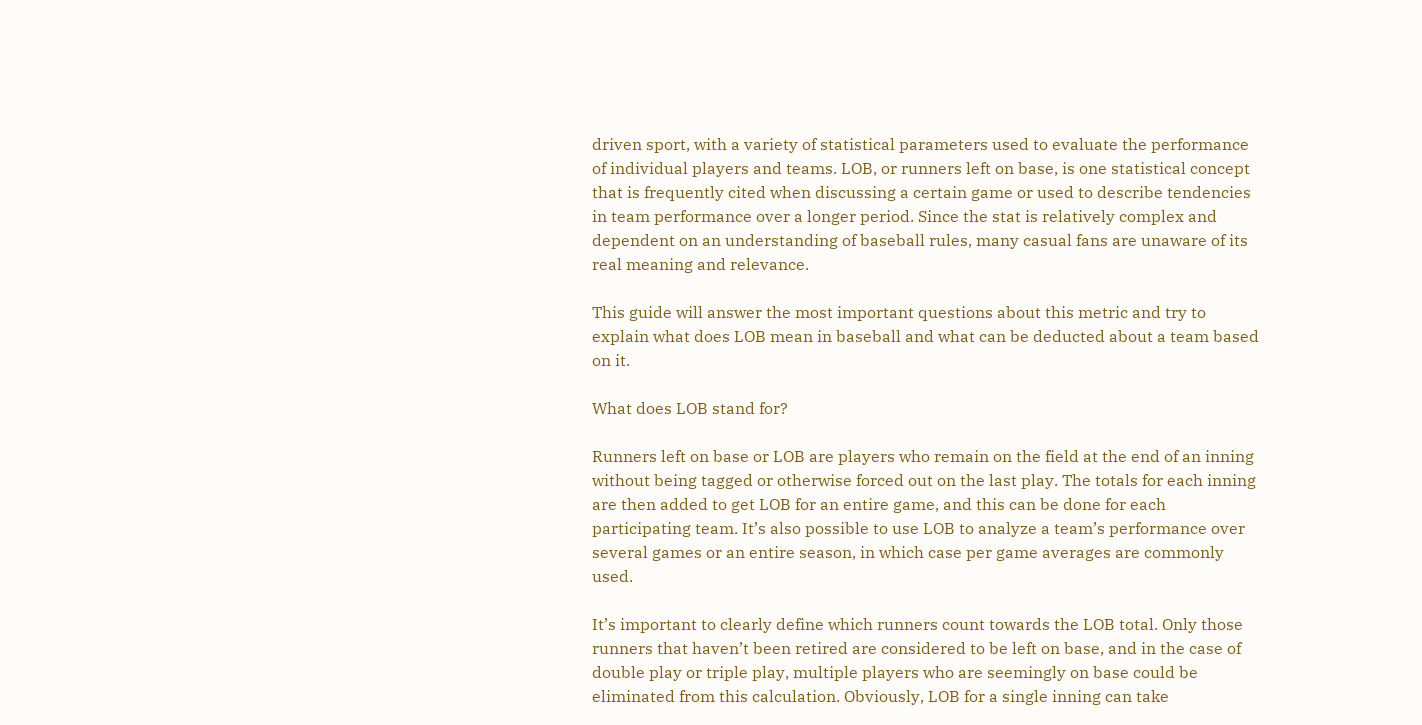driven sport, with a variety of statistical parameters used to evaluate the performance of individual players and teams. LOB, or runners left on base, is one statistical concept that is frequently cited when discussing a certain game or used to describe tendencies in team performance over a longer period. Since the stat is relatively complex and dependent on an understanding of baseball rules, many casual fans are unaware of its real meaning and relevance.

This guide will answer the most important questions about this metric and try to explain what does LOB mean in baseball and what can be deducted about a team based on it.

What does LOB stand for?

Runners left on base or LOB are players who remain on the field at the end of an inning without being tagged or otherwise forced out on the last play. The totals for each inning are then added to get LOB for an entire game, and this can be done for each participating team. It’s also possible to use LOB to analyze a team’s performance over several games or an entire season, in which case per game averages are commonly used.

It’s important to clearly define which runners count towards the LOB total. Only those runners that haven’t been retired are considered to be left on base, and in the case of double play or triple play, multiple players who are seemingly on base could be eliminated from this calculation. Obviously, LOB for a single inning can take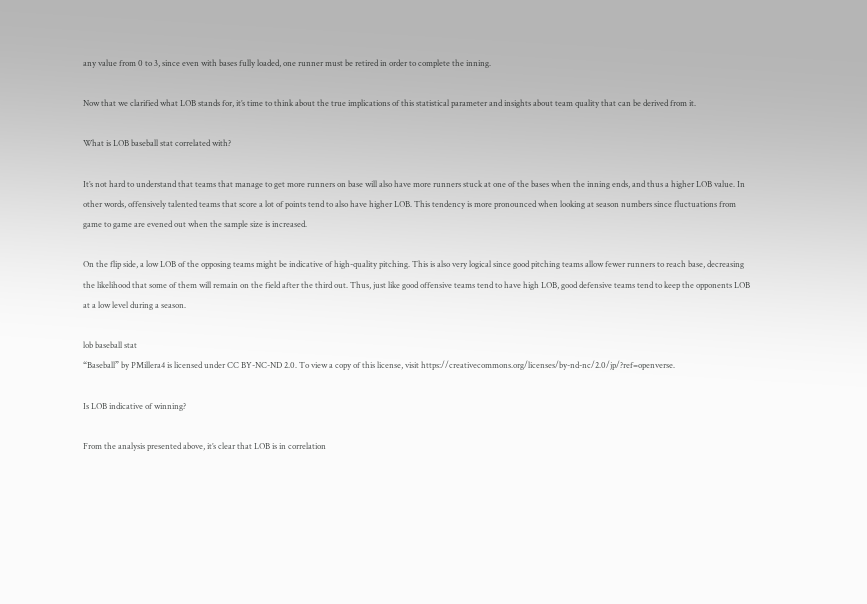any value from 0 to 3, since even with bases fully loaded, one runner must be retired in order to complete the inning.

Now that we clarified what LOB stands for, it’s time to think about the true implications of this statistical parameter and insights about team quality that can be derived from it.

What is LOB baseball stat correlated with?

It’s not hard to understand that teams that manage to get more runners on base will also have more runners stuck at one of the bases when the inning ends, and thus a higher LOB value. In other words, offensively talented teams that score a lot of points tend to also have higher LOB. This tendency is more pronounced when looking at season numbers since fluctuations from game to game are evened out when the sample size is increased.

On the flip side, a low LOB of the opposing teams might be indicative of high-quality pitching. This is also very logical since good pitching teams allow fewer runners to reach base, decreasing the likelihood that some of them will remain on the field after the third out. Thus, just like good offensive teams tend to have high LOB, good defensive teams tend to keep the opponents LOB at a low level during a season.

lob baseball stat
“Baseball” by PMillera4 is licensed under CC BY-NC-ND 2.0. To view a copy of this license, visit https://creativecommons.org/licenses/by-nd-nc/2.0/jp/?ref=openverse.

Is LOB indicative of winning?

From the analysis presented above, it’s clear that LOB is in correlation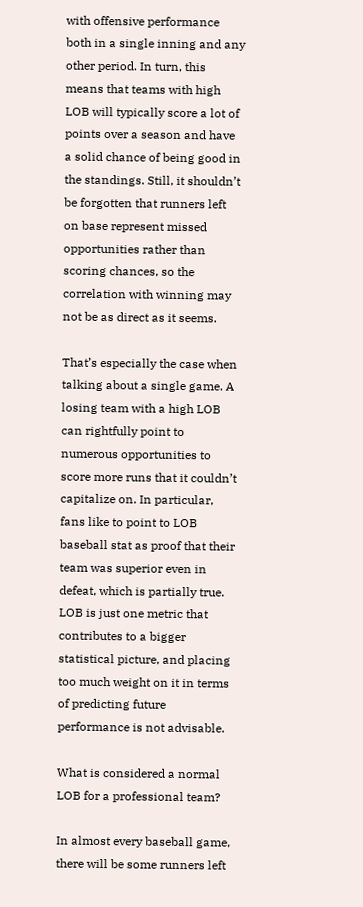with offensive performance both in a single inning and any other period. In turn, this means that teams with high LOB will typically score a lot of points over a season and have a solid chance of being good in the standings. Still, it shouldn’t be forgotten that runners left on base represent missed opportunities rather than scoring chances, so the correlation with winning may not be as direct as it seems.

That’s especially the case when talking about a single game. A losing team with a high LOB can rightfully point to numerous opportunities to score more runs that it couldn’t capitalize on. In particular, fans like to point to LOB baseball stat as proof that their team was superior even in defeat, which is partially true. LOB is just one metric that contributes to a bigger statistical picture, and placing too much weight on it in terms of predicting future performance is not advisable.

What is considered a normal LOB for a professional team?

In almost every baseball game, there will be some runners left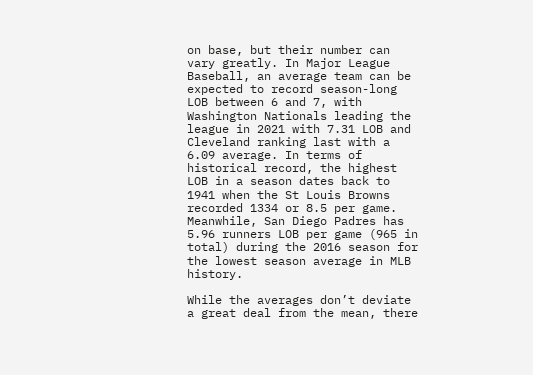on base, but their number can vary greatly. In Major League Baseball, an average team can be expected to record season-long LOB between 6 and 7, with Washington Nationals leading the league in 2021 with 7.31 LOB and Cleveland ranking last with a 6.09 average. In terms of historical record, the highest LOB in a season dates back to 1941 when the St Louis Browns recorded 1334 or 8.5 per game. Meanwhile, San Diego Padres has 5.96 runners LOB per game (965 in total) during the 2016 season for the lowest season average in MLB history.

While the averages don’t deviate a great deal from the mean, there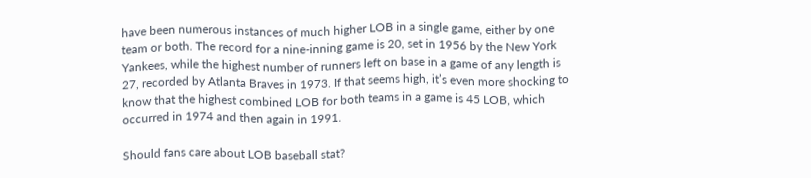have been numerous instances of much higher LOB in a single game, either by one team or both. The record for a nine-inning game is 20, set in 1956 by the New York Yankees, while the highest number of runners left on base in a game of any length is 27, recorded by Atlanta Braves in 1973. If that seems high, it’s even more shocking to know that the highest combined LOB for both teams in a game is 45 LOB, which occurred in 1974 and then again in 1991.

Should fans care about LOB baseball stat?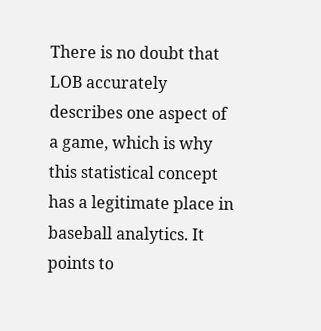There is no doubt that LOB accurately describes one aspect of a game, which is why this statistical concept has a legitimate place in baseball analytics. It points to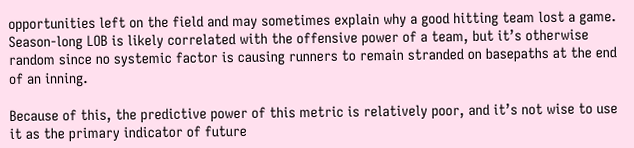opportunities left on the field and may sometimes explain why a good hitting team lost a game. Season-long LOB is likely correlated with the offensive power of a team, but it’s otherwise random since no systemic factor is causing runners to remain stranded on basepaths at the end of an inning.

Because of this, the predictive power of this metric is relatively poor, and it’s not wise to use it as the primary indicator of future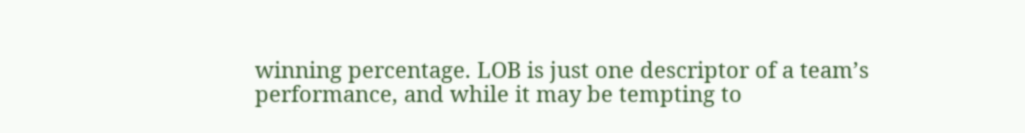winning percentage. LOB is just one descriptor of a team’s performance, and while it may be tempting to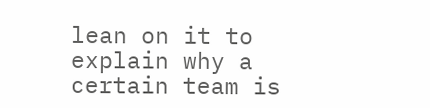lean on it to explain why a certain team is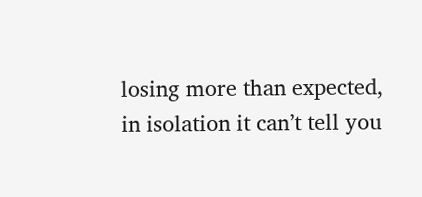losing more than expected, in isolation it can’t tell you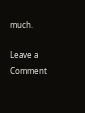much.

Leave a Comment